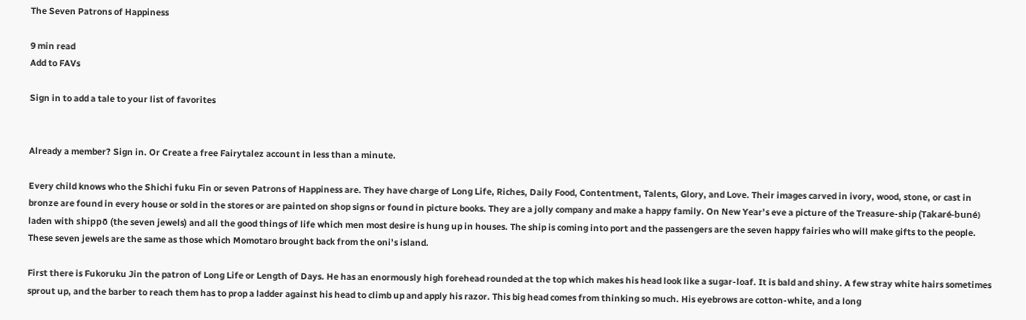The Seven Patrons of Happiness

9 min read
Add to FAVs

Sign in to add a tale to your list of favorites


Already a member? Sign in. Or Create a free Fairytalez account in less than a minute.

Every child knows who the Shichi fuku Fin or seven Patrons of Happiness are. They have charge of Long Life, Riches, Daily Food, Contentment, Talents, Glory, and Love. Their images carved in ivory, wood, stone, or cast in bronze are found in every house or sold in the stores or are painted on shop signs or found in picture books. They are a jolly company and make a happy family. On New Year’s eve a picture of the Treasure-ship (Takaré-buné) laden with shippō (the seven jewels) and all the good things of life which men most desire is hung up in houses. The ship is coming into port and the passengers are the seven happy fairies who will make gifts to the people. These seven jewels are the same as those which Momotaro brought back from the oni’s island.

First there is Fukoruku Jin the patron of Long Life or Length of Days. He has an enormously high forehead rounded at the top which makes his head look like a sugar-loaf. It is bald and shiny. A few stray white hairs sometimes sprout up, and the barber to reach them has to prop a ladder against his head to climb up and apply his razor. This big head comes from thinking so much. His eyebrows are cotton-white, and a long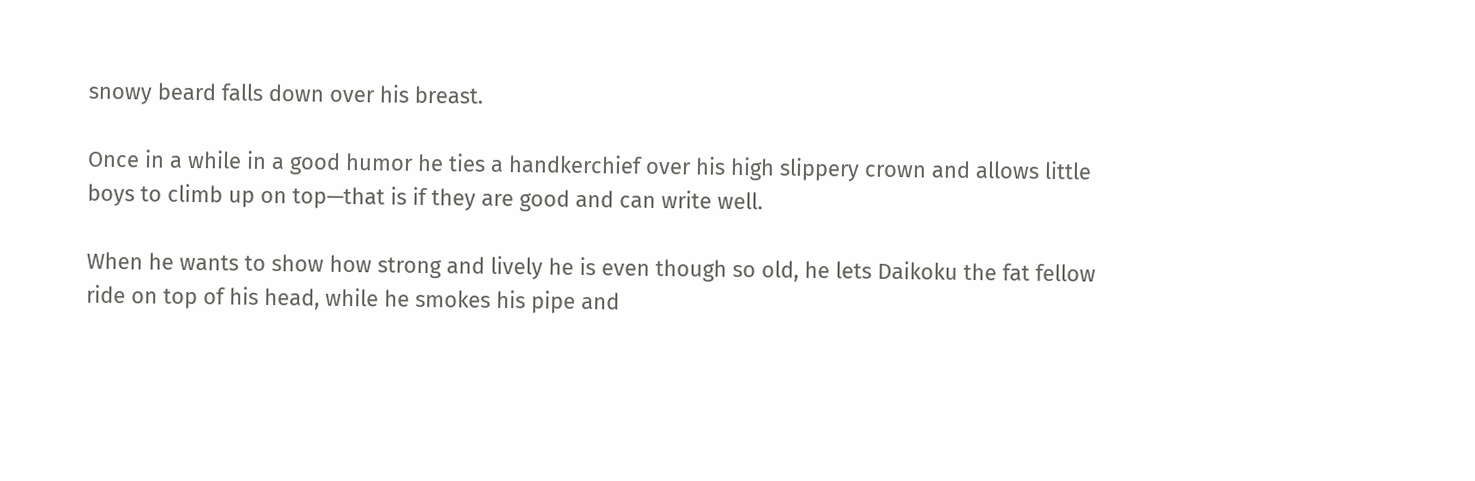snowy beard falls down over his breast.

Once in a while in a good humor he ties a handkerchief over his high slippery crown and allows little boys to climb up on top—that is if they are good and can write well.

When he wants to show how strong and lively he is even though so old, he lets Daikoku the fat fellow ride on top of his head, while he smokes his pipe and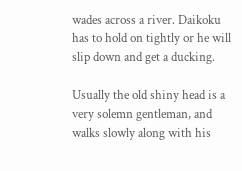wades across a river. Daikoku has to hold on tightly or he will slip down and get a ducking.

Usually the old shiny head is a very solemn gentleman, and walks slowly along with his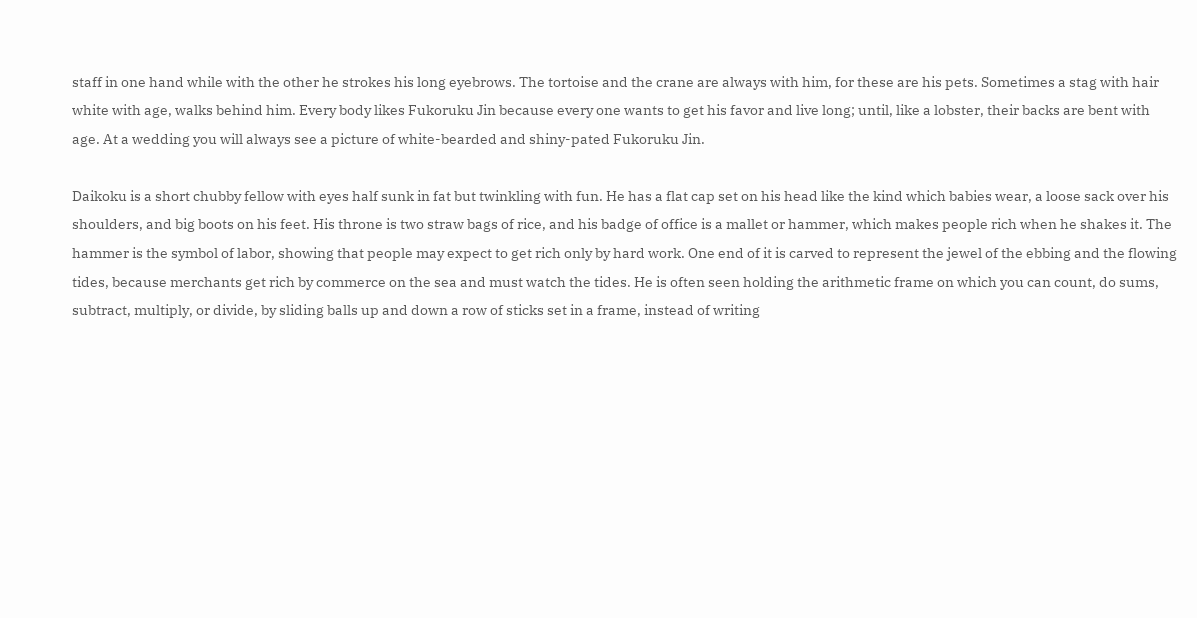staff in one hand while with the other he strokes his long eyebrows. The tortoise and the crane are always with him, for these are his pets. Sometimes a stag with hair white with age, walks behind him. Every body likes Fukoruku Jin because every one wants to get his favor and live long; until, like a lobster, their backs are bent with age. At a wedding you will always see a picture of white-bearded and shiny-pated Fukoruku Jin.

Daikoku is a short chubby fellow with eyes half sunk in fat but twinkling with fun. He has a flat cap set on his head like the kind which babies wear, a loose sack over his shoulders, and big boots on his feet. His throne is two straw bags of rice, and his badge of office is a mallet or hammer, which makes people rich when he shakes it. The hammer is the symbol of labor, showing that people may expect to get rich only by hard work. One end of it is carved to represent the jewel of the ebbing and the flowing tides, because merchants get rich by commerce on the sea and must watch the tides. He is often seen holding the arithmetic frame on which you can count, do sums, subtract, multiply, or divide, by sliding balls up and down a row of sticks set in a frame, instead of writing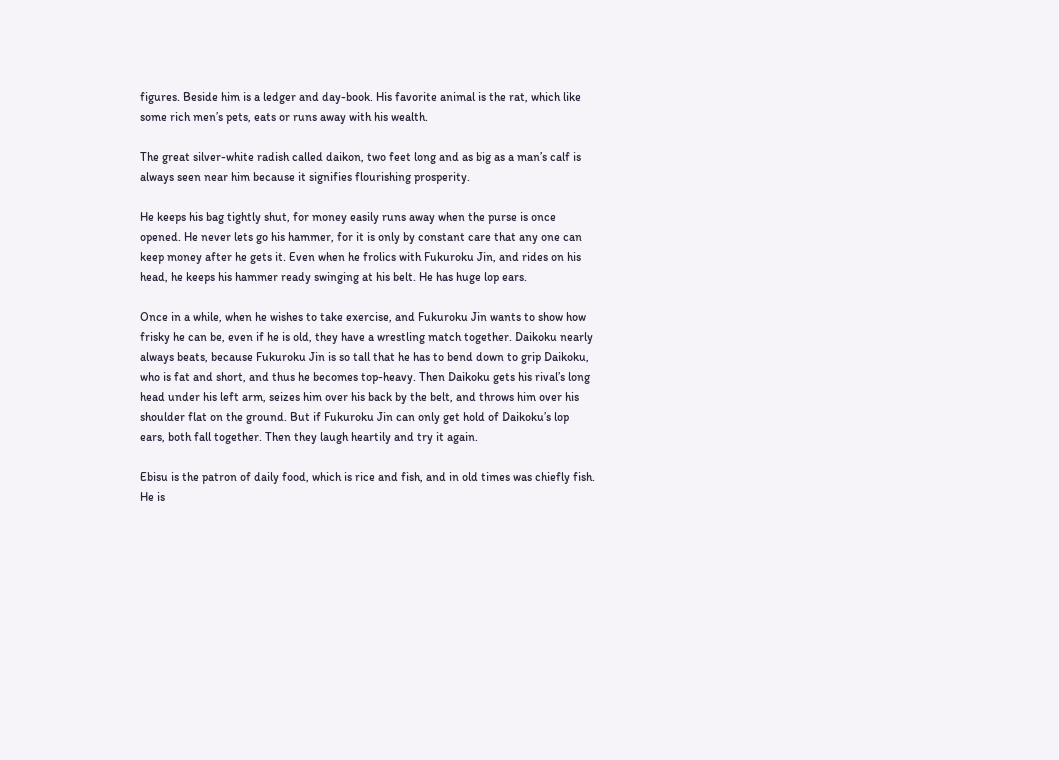figures. Beside him is a ledger and day-book. His favorite animal is the rat, which like some rich men’s pets, eats or runs away with his wealth.

The great silver-white radish called daikon, two feet long and as big as a man’s calf is always seen near him because it signifies flourishing prosperity.

He keeps his bag tightly shut, for money easily runs away when the purse is once opened. He never lets go his hammer, for it is only by constant care that any one can keep money after he gets it. Even when he frolics with Fukuroku Jin, and rides on his head, he keeps his hammer ready swinging at his belt. He has huge lop ears.

Once in a while, when he wishes to take exercise, and Fukuroku Jin wants to show how frisky he can be, even if he is old, they have a wrestling match together. Daikoku nearly always beats, because Fukuroku Jin is so tall that he has to bend down to grip Daikoku, who is fat and short, and thus he becomes top-heavy. Then Daikoku gets his rival’s long head under his left arm, seizes him over his back by the belt, and throws him over his shoulder flat on the ground. But if Fukuroku Jin can only get hold of Daikoku’s lop ears, both fall together. Then they laugh heartily and try it again.

Ebisu is the patron of daily food, which is rice and fish, and in old times was chiefly fish. He is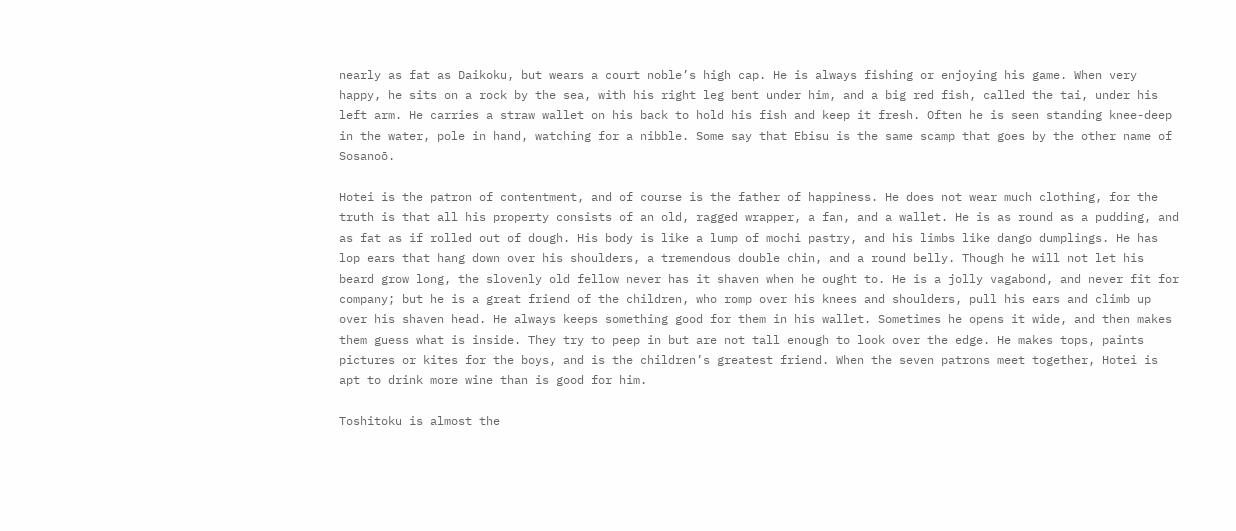nearly as fat as Daikoku, but wears a court noble’s high cap. He is always fishing or enjoying his game. When very happy, he sits on a rock by the sea, with his right leg bent under him, and a big red fish, called the tai, under his left arm. He carries a straw wallet on his back to hold his fish and keep it fresh. Often he is seen standing knee-deep in the water, pole in hand, watching for a nibble. Some say that Ebisu is the same scamp that goes by the other name of Sosanoō.

Hotei is the patron of contentment, and of course is the father of happiness. He does not wear much clothing, for the truth is that all his property consists of an old, ragged wrapper, a fan, and a wallet. He is as round as a pudding, and as fat as if rolled out of dough. His body is like a lump of mochi pastry, and his limbs like dango dumplings. He has lop ears that hang down over his shoulders, a tremendous double chin, and a round belly. Though he will not let his beard grow long, the slovenly old fellow never has it shaven when he ought to. He is a jolly vagabond, and never fit for company; but he is a great friend of the children, who romp over his knees and shoulders, pull his ears and climb up over his shaven head. He always keeps something good for them in his wallet. Sometimes he opens it wide, and then makes them guess what is inside. They try to peep in but are not tall enough to look over the edge. He makes tops, paints pictures or kites for the boys, and is the children’s greatest friend. When the seven patrons meet together, Hotei is apt to drink more wine than is good for him.

Toshitoku is almost the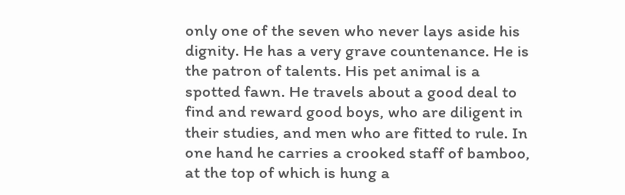only one of the seven who never lays aside his dignity. He has a very grave countenance. He is the patron of talents. His pet animal is a spotted fawn. He travels about a good deal to find and reward good boys, who are diligent in their studies, and men who are fitted to rule. In one hand he carries a crooked staff of bamboo, at the top of which is hung a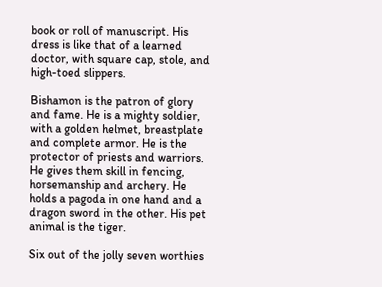book or roll of manuscript. His dress is like that of a learned doctor, with square cap, stole, and high-toed slippers.

Bishamon is the patron of glory and fame. He is a mighty soldier, with a golden helmet, breastplate and complete armor. He is the protector of priests and warriors. He gives them skill in fencing, horsemanship and archery. He holds a pagoda in one hand and a dragon sword in the other. His pet animal is the tiger.

Six out of the jolly seven worthies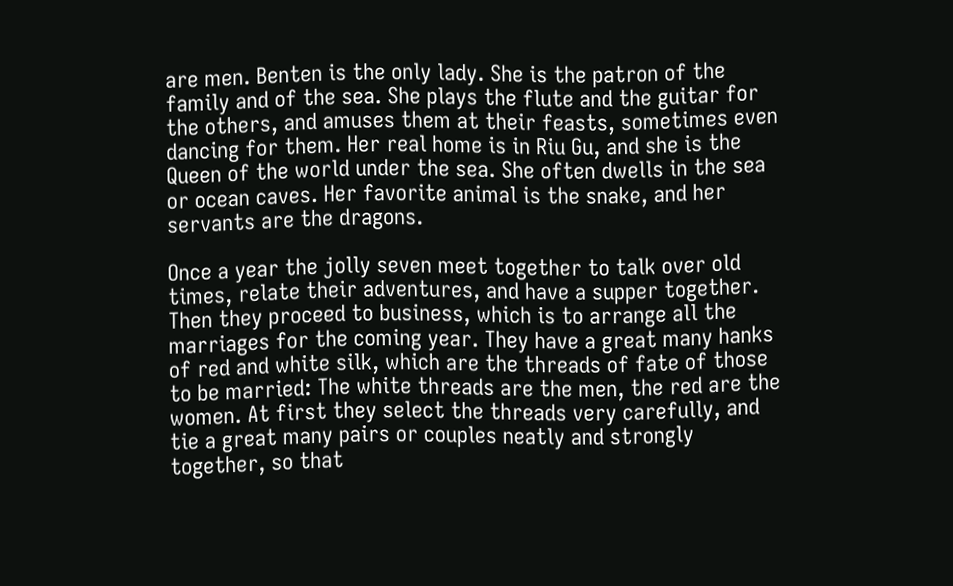are men. Benten is the only lady. She is the patron of the family and of the sea. She plays the flute and the guitar for the others, and amuses them at their feasts, sometimes even dancing for them. Her real home is in Riu Gu, and she is the Queen of the world under the sea. She often dwells in the sea or ocean caves. Her favorite animal is the snake, and her servants are the dragons.

Once a year the jolly seven meet together to talk over old times, relate their adventures, and have a supper together. Then they proceed to business, which is to arrange all the marriages for the coming year. They have a great many hanks of red and white silk, which are the threads of fate of those to be married: The white threads are the men, the red are the women. At first they select the threads very carefully, and tie a great many pairs or couples neatly and strongly together, so that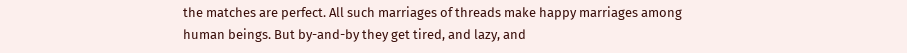the matches are perfect. All such marriages of threads make happy marriages among human beings. But by-and-by they get tired, and lazy, and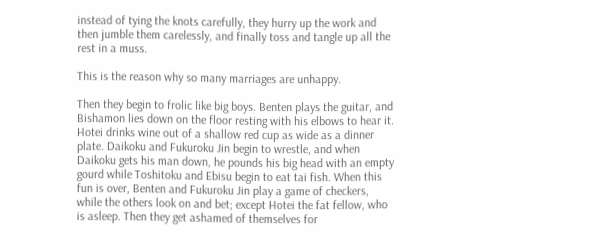instead of tying the knots carefully, they hurry up the work and then jumble them carelessly, and finally toss and tangle up all the rest in a muss.

This is the reason why so many marriages are unhappy.

Then they begin to frolic like big boys. Benten plays the guitar, and Bishamon lies down on the floor resting with his elbows to hear it. Hotei drinks wine out of a shallow red cup as wide as a dinner plate. Daikoku and Fukuroku Jin begin to wrestle, and when Daikoku gets his man down, he pounds his big head with an empty gourd while Toshitoku and Ebisu begin to eat tai fish. When this fun is over, Benten and Fukuroku Jin play a game of checkers, while the others look on and bet; except Hotei the fat fellow, who is asleep. Then they get ashamed of themselves for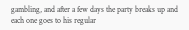gambling, and after a few days the party breaks up and each one goes to his regular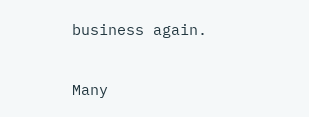business again.

Many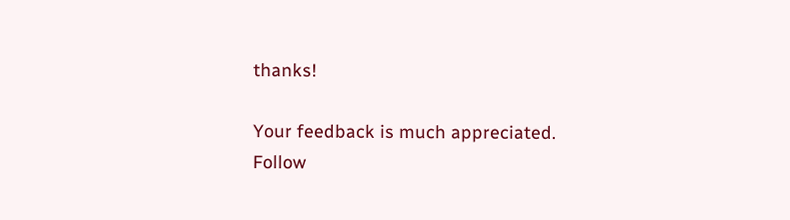thanks!

Your feedback is much appreciated.
Follow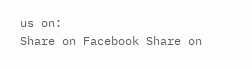us on:
Share on Facebook Share on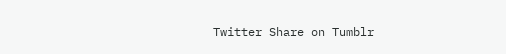Twitter Share on Tumblr